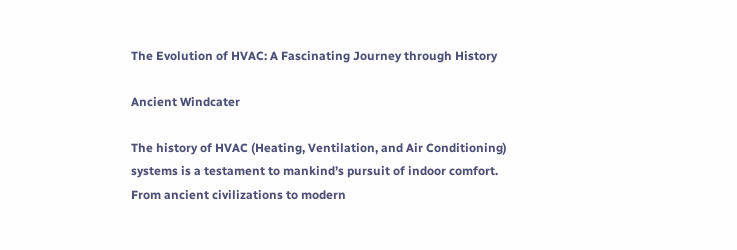The Evolution of HVAC: A Fascinating Journey through History

Ancient Windcater

The history of HVAC (Heating, Ventilation, and Air Conditioning) systems is a testament to mankind’s pursuit of indoor comfort. From ancient civilizations to modern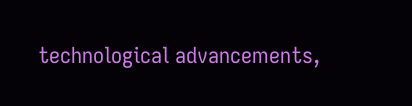technological advancements,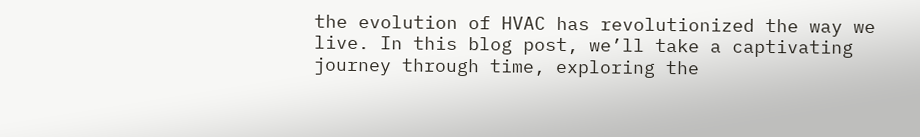the evolution of HVAC has revolutionized the way we live. In this blog post, we’ll take a captivating journey through time, exploring the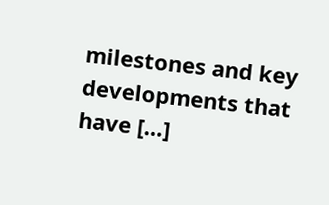milestones and key developments that have […]